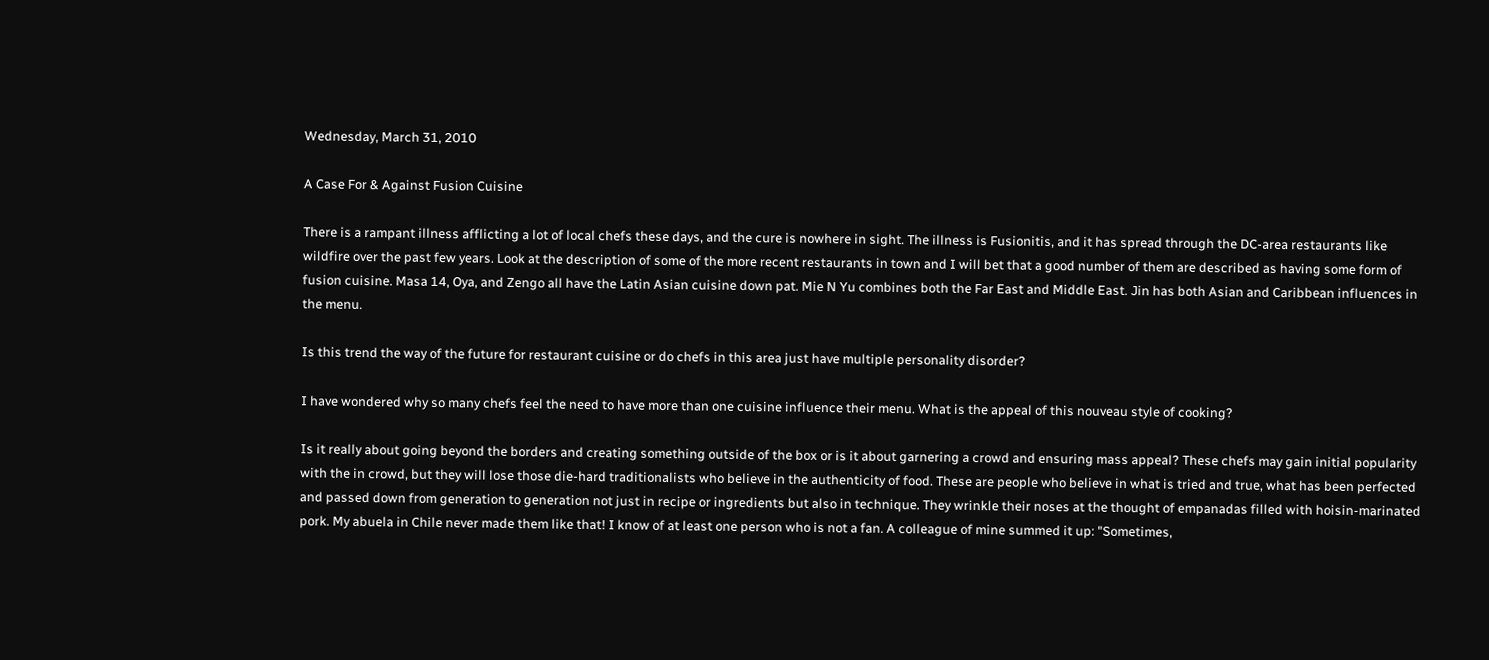Wednesday, March 31, 2010

A Case For & Against Fusion Cuisine

There is a rampant illness afflicting a lot of local chefs these days, and the cure is nowhere in sight. The illness is Fusionitis, and it has spread through the DC-area restaurants like wildfire over the past few years. Look at the description of some of the more recent restaurants in town and I will bet that a good number of them are described as having some form of fusion cuisine. Masa 14, Oya, and Zengo all have the Latin Asian cuisine down pat. Mie N Yu combines both the Far East and Middle East. Jin has both Asian and Caribbean influences in the menu.

Is this trend the way of the future for restaurant cuisine or do chefs in this area just have multiple personality disorder?

I have wondered why so many chefs feel the need to have more than one cuisine influence their menu. What is the appeal of this nouveau style of cooking?

Is it really about going beyond the borders and creating something outside of the box or is it about garnering a crowd and ensuring mass appeal? These chefs may gain initial popularity with the in crowd, but they will lose those die-hard traditionalists who believe in the authenticity of food. These are people who believe in what is tried and true, what has been perfected and passed down from generation to generation not just in recipe or ingredients but also in technique. They wrinkle their noses at the thought of empanadas filled with hoisin-marinated pork. My abuela in Chile never made them like that! I know of at least one person who is not a fan. A colleague of mine summed it up: "Sometimes,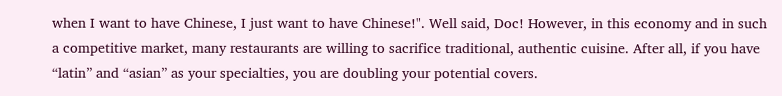when I want to have Chinese, I just want to have Chinese!". Well said, Doc! However, in this economy and in such a competitive market, many restaurants are willing to sacrifice traditional, authentic cuisine. After all, if you have “latin” and “asian” as your specialties, you are doubling your potential covers.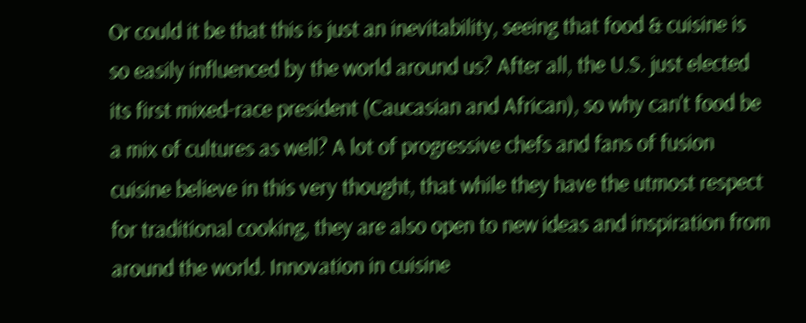Or could it be that this is just an inevitability, seeing that food & cuisine is so easily influenced by the world around us? After all, the U.S. just elected its first mixed-race president (Caucasian and African), so why can't food be a mix of cultures as well? A lot of progressive chefs and fans of fusion cuisine believe in this very thought, that while they have the utmost respect for traditional cooking, they are also open to new ideas and inspiration from around the world. Innovation in cuisine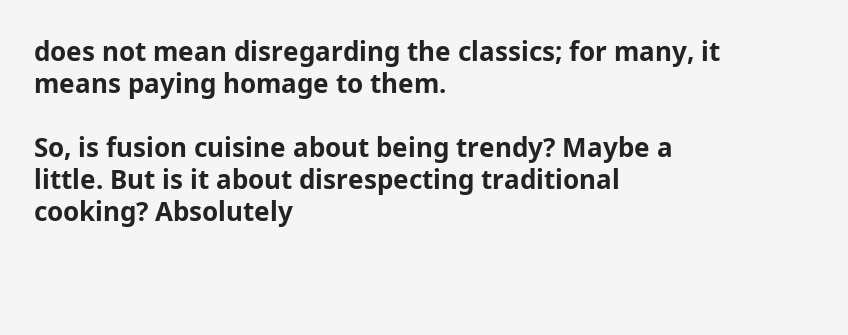does not mean disregarding the classics; for many, it means paying homage to them.

So, is fusion cuisine about being trendy? Maybe a little. But is it about disrespecting traditional cooking? Absolutely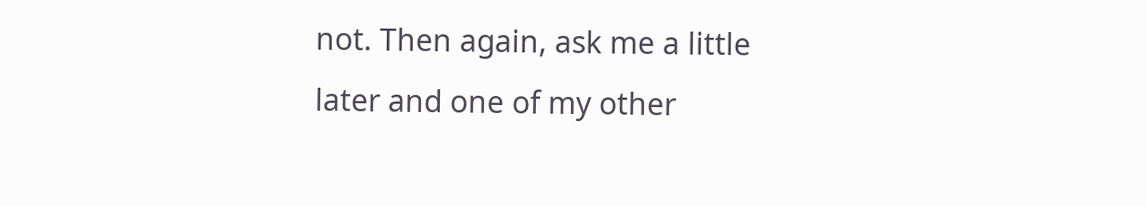not. Then again, ask me a little later and one of my other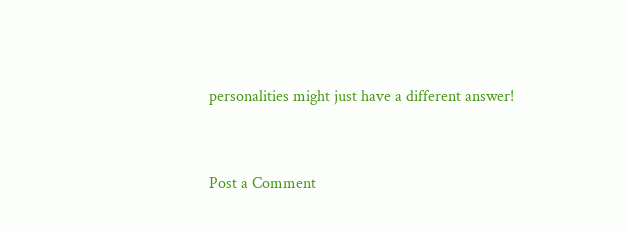personalities might just have a different answer!


Post a Comment